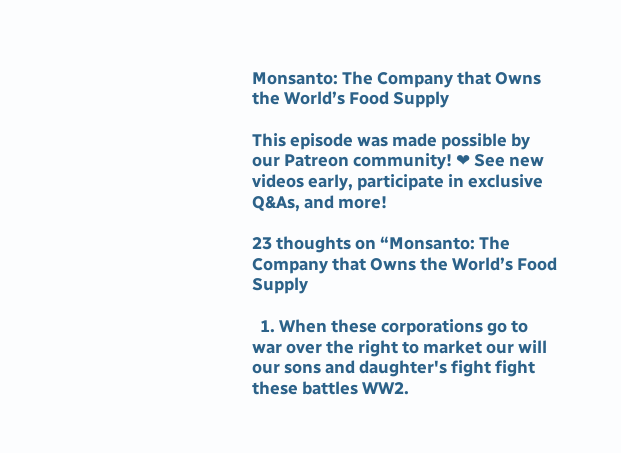Monsanto: The Company that Owns the World’s Food Supply

This episode was made possible by our Patreon community! ❤ See new videos early, participate in exclusive Q&As, and more!

23 thoughts on “Monsanto: The Company that Owns the World’s Food Supply

  1. When these corporations go to war over the right to market our will our sons and daughter's fight fight these battles WW2.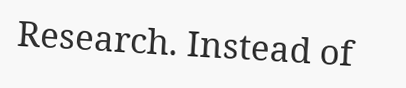Research. Instead of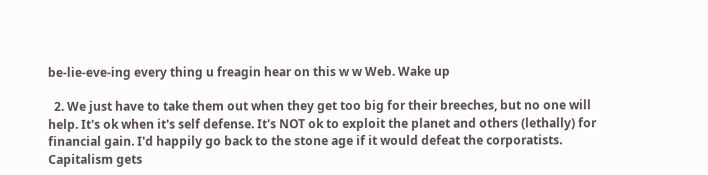be-lie-eve-ing every thing u freagin hear on this w w Web. Wake up

  2. We just have to take them out when they get too big for their breeches, but no one will help. It's ok when it's self defense. It's NOT ok to exploit the planet and others (lethally) for financial gain. I'd happily go back to the stone age if it would defeat the corporatists. Capitalism gets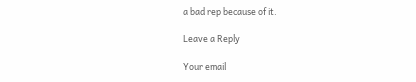a bad rep because of it.

Leave a Reply

Your email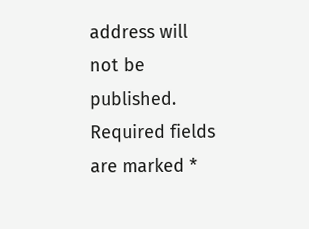address will not be published. Required fields are marked *